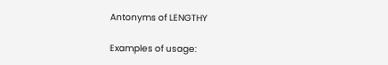Antonyms of LENGTHY

Examples of usage: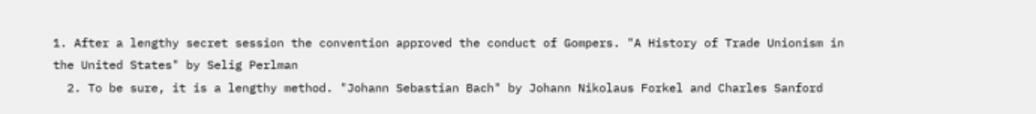1. After a lengthy secret session the convention approved the conduct of Gompers. "A History of Trade Unionism in the United States" by Selig Perlman
  2. To be sure, it is a lengthy method. "Johann Sebastian Bach" by Johann Nikolaus Forkel and Charles Sanford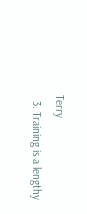Terry
  3. Training is a lengthy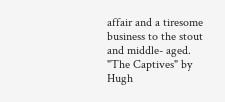affair and a tiresome business to the stout and middle- aged. "The Captives" by Hugh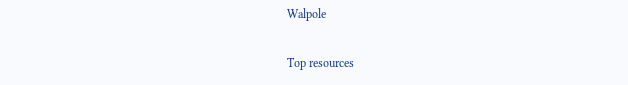Walpole

Top resources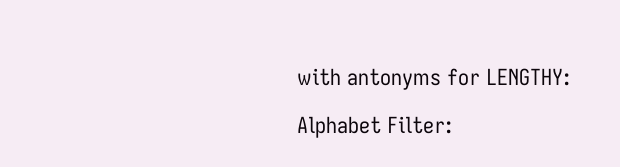with antonyms for LENGTHY:

Alphabet Filter: